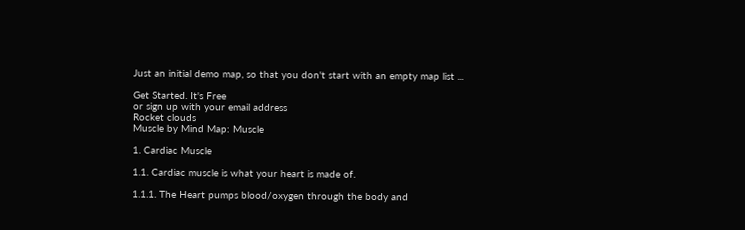Just an initial demo map, so that you don't start with an empty map list ...

Get Started. It's Free
or sign up with your email address
Rocket clouds
Muscle by Mind Map: Muscle

1. Cardiac Muscle

1.1. Cardiac muscle is what your heart is made of.

1.1.1. The Heart pumps blood/oxygen through the body and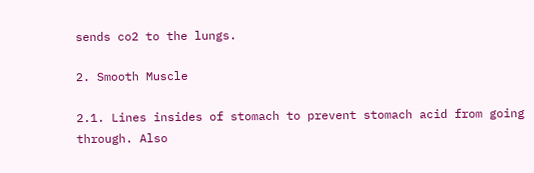sends co2 to the lungs.

2. Smooth Muscle

2.1. Lines insides of stomach to prevent stomach acid from going through. Also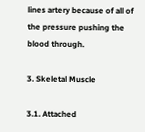lines artery because of all of the pressure pushing the blood through.

3. Skeletal Muscle

3.1. Attached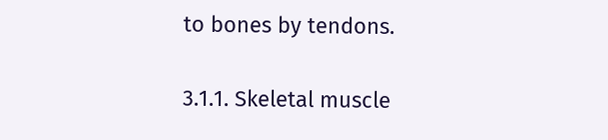to bones by tendons.

3.1.1. Skeletal muscle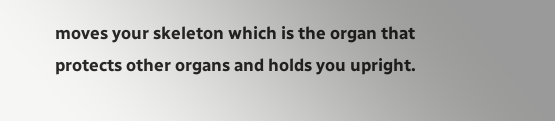moves your skeleton which is the organ that protects other organs and holds you upright.